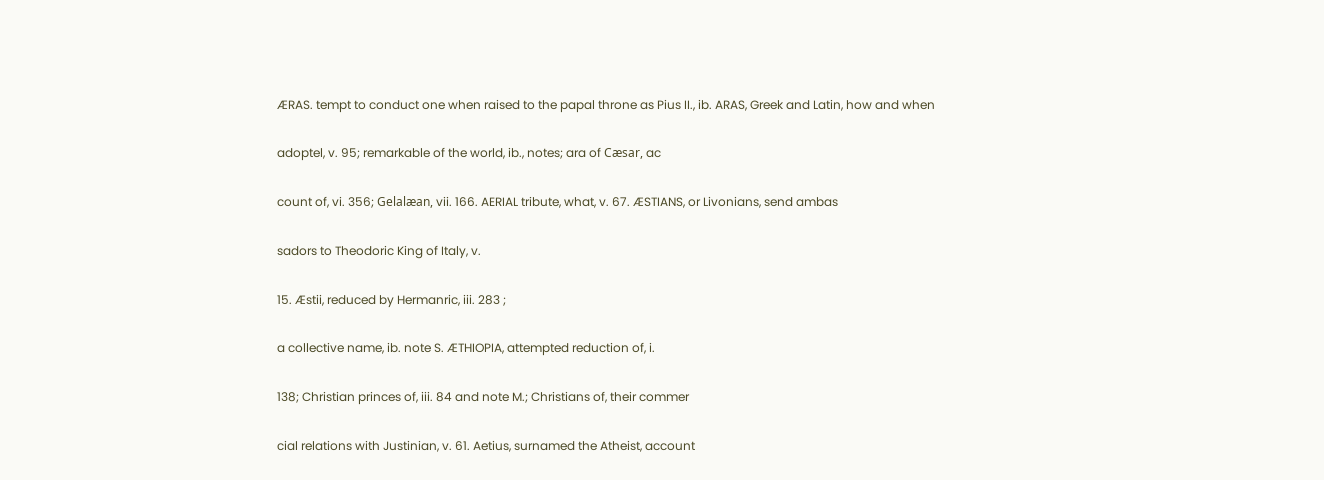ÆRAS. tempt to conduct one when raised to the papal throne as Pius II., ib. ARAS, Greek and Latin, how and when

adoptel, v. 95; remarkable of the world, ib., notes; ara of Cæsar, ac

count of, vi. 356; Gelalæan, vii. 166. AERIAL tribute, what, v. 67. ÆSTIANS, or Livonians, send ambas

sadors to Theodoric King of Italy, v.

15. Æstii, reduced by Hermanric, iii. 283 ;

a collective name, ib. note S. ÆTHIOPIA, attempted reduction of, i.

138; Christian princes of, iii. 84 and note M.; Christians of, their commer

cial relations with Justinian, v. 61. Aetius, surnamed the Atheist, account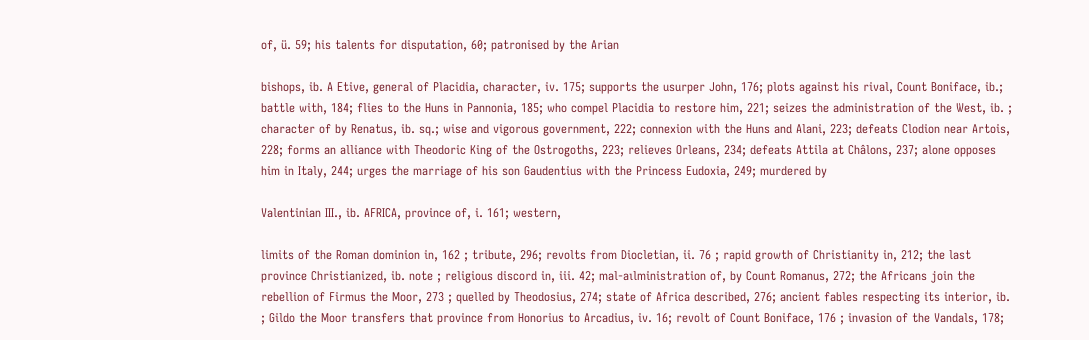of, ü. 59; his talents for disputation, 60; patronised by the Arian

bishops, ib. A Etive, general of Placidia, character, iv. 175; supports the usurper John, 176; plots against his rival, Count Boniface, ib.; battle with, 184; flies to the Huns in Pannonia, 185; who compel Placidia to restore him, 221; seizes the administration of the West, ib. ; character of by Renatus, ib. sq.; wise and vigorous government, 222; connexion with the Huns and Alani, 223; defeats Clodion near Artois, 228; forms an alliance with Theodoric King of the Ostrogoths, 223; relieves Orleans, 234; defeats Attila at Châlons, 237; alone opposes him in Italy, 244; urges the marriage of his son Gaudentius with the Princess Eudoxia, 249; murdered by

Valentinian III., ib. AFRICA, province of, i. 161; western,

limits of the Roman dominion in, 162 ; tribute, 296; revolts from Diocletian, ii. 76 ; rapid growth of Christianity in, 212; the last province Christianized, ib. note ; religious discord in, iii. 42; mal-aılministration of, by Count Romanus, 272; the Africans join the rebellion of Firmus the Moor, 273 ; quelled by Theodosius, 274; state of Africa described, 276; ancient fables respecting its interior, ib. ; Gildo the Moor transfers that province from Honorius to Arcadius, iv. 16; revolt of Count Boniface, 176 ; invasion of the Vandals, 178;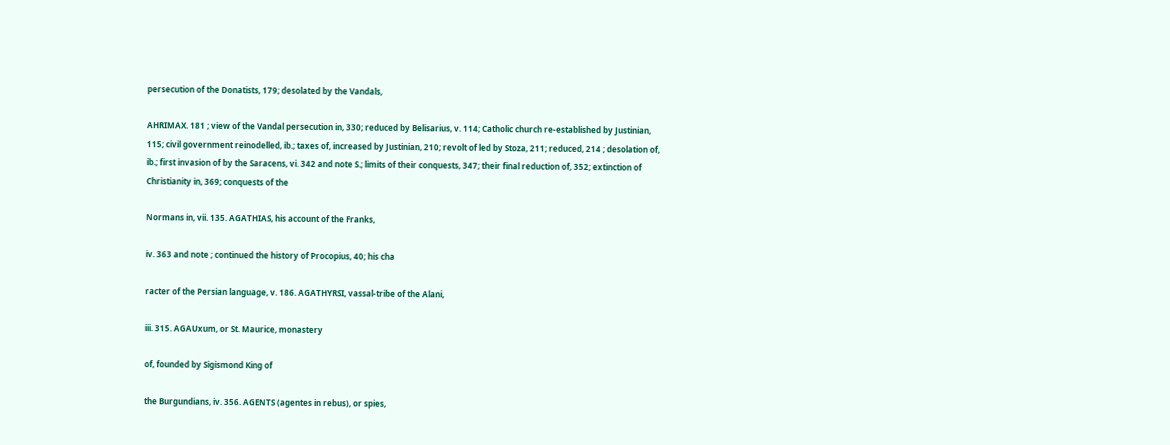persecution of the Donatists, 179; desolated by the Vandals,

AHRIMAX. 181 ; view of the Vandal persecution in, 330; reduced by Belisarius, v. 114; Catholic church re-established by Justinian, 115; civil government reinodelled, ib.; taxes of, increased by Justinian, 210; revolt of led by Stoza, 211; reduced, 214 ; desolation of, ib.; first invasion of by the Saracens, vi. 342 and note S.; limits of their conquests, 347; their final reduction of, 352; extinction of Christianity in, 369; conquests of the

Normans in, vii. 135. AGATHIAS, his account of the Franks,

iv. 363 and note ; continued the history of Procopius, 40; his cha

racter of the Persian language, v. 186. AGATHYRSI, vassal-tribe of the Alani,

iii. 315. AGAUxum, or St. Maurice, monastery

of, founded by Sigismond King of

the Burgundians, iv. 356. AGENTS (agentes in rebus), or spies,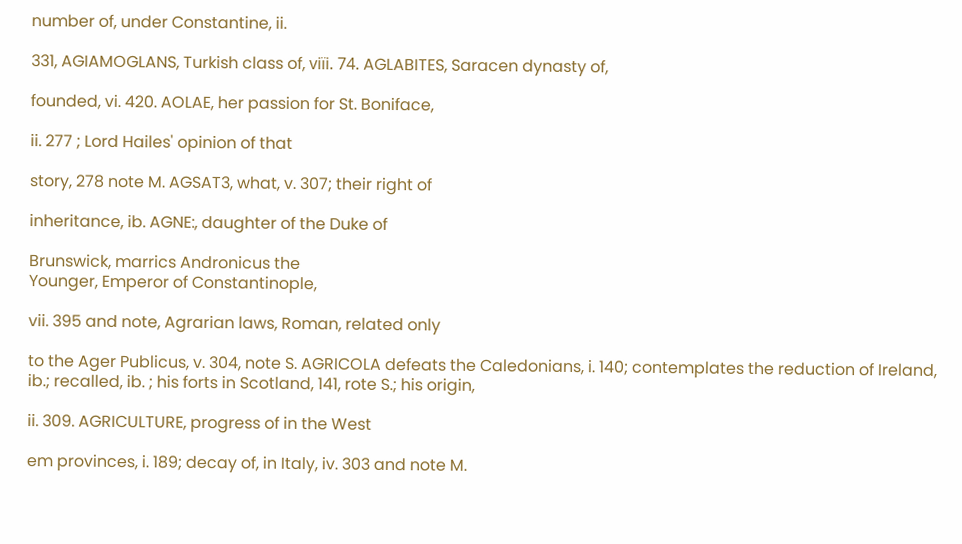number of, under Constantine, ii.

331, AGIAMOGLANS, Turkish class of, viïi. 74. AGLABITES, Saracen dynasty of,

founded, vi. 420. AOLAE, her passion for St. Boniface,

ii. 277 ; Lord Hailes' opinion of that

story, 278 note M. AGSAT3, what, v. 307; their right of

inheritance, ib. AGNE:, daughter of the Duke of

Brunswick, marrics Andronicus the
Younger, Emperor of Constantinople,

vii. 395 and note, Agrarian laws, Roman, related only

to the Ager Publicus, v. 304, note S. AGRICOLA defeats the Caledonians, i. 140; contemplates the reduction of Ireland, ib.; recalled, ib. ; his forts in Scotland, 141, rote S.; his origin,

ii. 309. AGRICULTURE, progress of in the West

em provinces, i. 189; decay of, in Italy, iv. 303 and note M.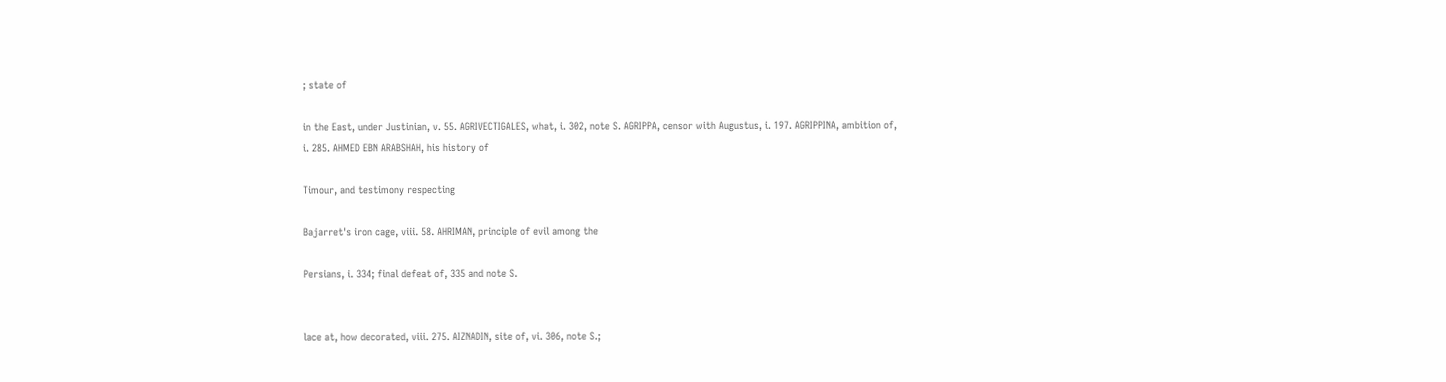; state of

in the East, under Justinian, v. 55. AGRIVECTIGALES, what, i. 302, note S. AGRIPPA, censor with Augustus, i. 197. AGRIPPINA, ambition of, i. 285. AHMED EBN ARABSHAH, his history of

Timour, and testimony respecting

Bajarret's iron cage, viii. 58. AHRIMAN, principle of evil among the

Persians, i. 334; final defeat of, 335 and note S.


lace at, how decorated, viii. 275. AIZNADIN, site of, vi. 306, note S.;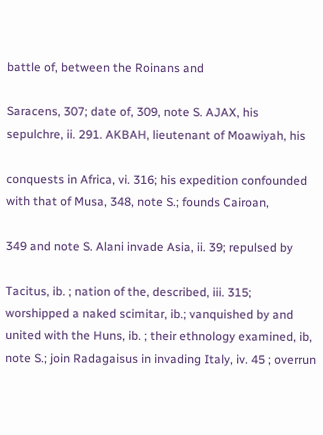battle of, between the Roinans and

Saracens, 307; date of, 309, note S. AJAX, his sepulchre, ii. 291. AKBAH, lieutenant of Moawiyah, his

conquests in Africa, vi. 316; his expedition confounded with that of Musa, 348, note S.; founds Cairoan,

349 and note S. Alani invade Asia, ii. 39; repulsed by

Tacitus, ib. ; nation of the, described, iii. 315; worshipped a naked scimitar, ib.; vanquished by and united with the Huns, ib. ; their ethnology examined, ib, note S.; join Radagaisus in invading Italy, iv. 45 ; overrun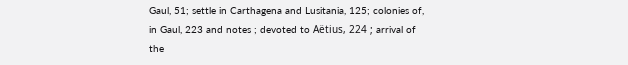Gaul, 51; settle in Carthagena and Lusitania, 125; colonies of, in Gaul, 223 and notes ; devoted to Aëtius, 224 ; arrival of the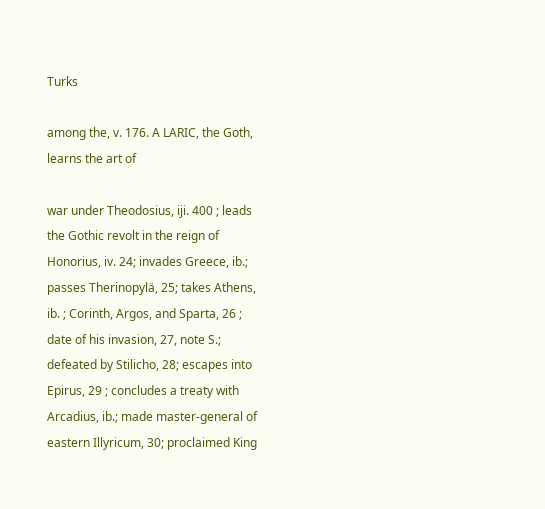Turks

among the, v. 176. A LARIC, the Goth, learns the art of

war under Theodosius, iji. 400 ; leads the Gothic revolt in the reign of Honorius, iv. 24; invades Greece, ib.; passes Therinopylä, 25; takes Athens, ib. ; Corinth, Argos, and Sparta, 26 ; date of his invasion, 27, note S.; defeated by Stilicho, 28; escapes into Epirus, 29 ; concludes a treaty with Arcadius, ib.; made master-general of eastern Illyricum, 30; proclaimed King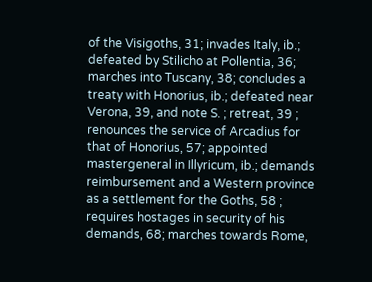of the Visigoths, 31; invades Italy, ib.; defeated by Stilicho at Pollentia, 36; marches into Tuscany, 38; concludes a treaty with Honorius, ib.; defeated near Verona, 39, and note S. ; retreat, 39 ; renounces the service of Arcadius for that of Honorius, 57; appointed mastergeneral in Illyricum, ib.; demands reimbursement and a Western province as a settlement for the Goths, 58 ; requires hostages in security of his demands, 68; marches towards Rome,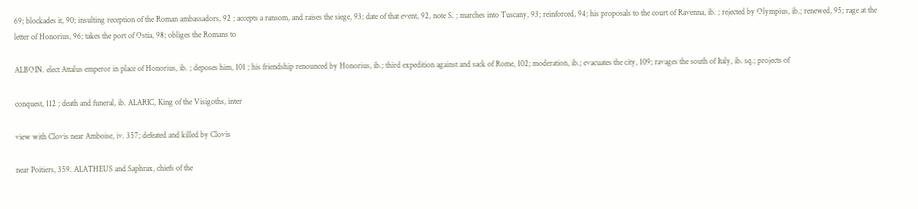69; blockades it, 90; insulting reception of the Roman ambassadors, 92 ; accepts a ransom, and raises the siege, 93; date of that event, 92, note S. ; marches into Tuscany, 93; reinforced, 94; his proposals to the court of Ravenna, ib. ; rejected by Olympius, ib.; renewed, 95; rage at the letter of Honorius, 96; takes the port of Ostia, 98; obliges the Romans to

ALBOIN. elect Attalus emperor in place of Honorius, ib. ; deposes him, 101 ; his friendship renounced by Honorius, ib.; third expedition against and sack of Rome, 102; moderation, ib.; evacuates the city, 109; ravages the south of Italy, ib. sq.; projects of

conquest, 112 ; death and funeral, ib. ALARIC, King of the Visigoths, inter

view with Clovis near Amboise, iv. 357; defeated and killed by Clovis

near Poitiers, 359. ALATHEUS and Saphrax, chiefs of the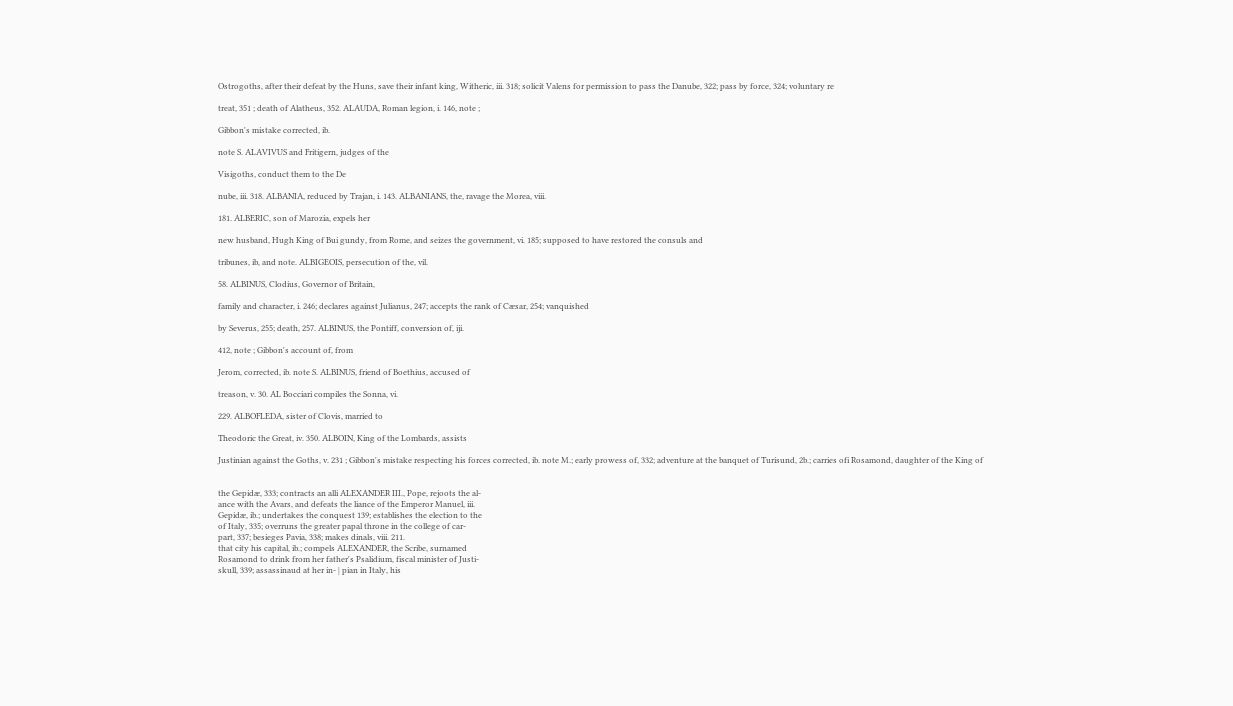Ostrogoths, after their defeat by the Huns, save their infant king, Witheric, iii. 318; solicit Valens for permission to pass the Danube, 322; pass by force, 324; voluntary re

treat, 351 ; death of Alatheus, 352. ALAUDA, Roman legion, i. 146, note ;

Gibbon's mistake corrected, ib.

note S. ALAVIVUS and Fritigern, judges of the

Visigoths, conduct them to the De

nube, iii. 318. ALBANIA, reduced by Trajan, i. 143. ALBANIANS, the, ravage the Morea, viii.

181. ALBERIC, son of Marozia, expels her

new husband, Hugh King of Bui gundy, from Rome, and seizes the government, vi. 185; supposed to have restored the consuls and

tribunes, ib, and note. ALBIGEOIS, persecution of the, vil.

58. ALBINUS, Clodius, Governor of Britain,

family and character, i. 246; declares against Julianus, 247; accepts the rank of Cæsar, 254; vanquished

by Severus, 255; death, 257. ALBINUS, the Pontiff, conversion of, iji.

412, note ; Gibbon's account of, from

Jerom, corrected, ib. note S. ALBINUS, friend of Boethius, accused of

treason, v. 30. AL Bocciari compiles the Sonna, vi.

229. ALBOFLEDA, sister of Clovis, married to

Theodoric the Great, iv. 350. ALBOIN, King of the Lombards, assists

Justinian against the Goths, v. 231 ; Gibbon's mistake respecting his forces corrected, ib. note M.; early prowess of, 332; adventure at the banquet of Turisund, 2b.; carries ofi Rosamond, daughter of the King of


the Gepidæ, 333; contracts an alli ALEXANDER III., Pope, rejoots the al-
ance with the Avars, and defeats the liance of the Emperor Manuel, iii.
Gepidæ, ib.; undertakes the conquest 139; establishes the election to the
of Italy, 335; overruns the greater papal throne in the college of car-
part, 337; besieges Pavia, 338; makes dinals, viii. 211.
that city his capital, ib.; compels ALEXANDER, the Scribe, surnamed
Rosamond to drink from her father's Psalidium, fiscal minister of Justi-
skull, 339; assassinaud at her in- | pian in Italy, his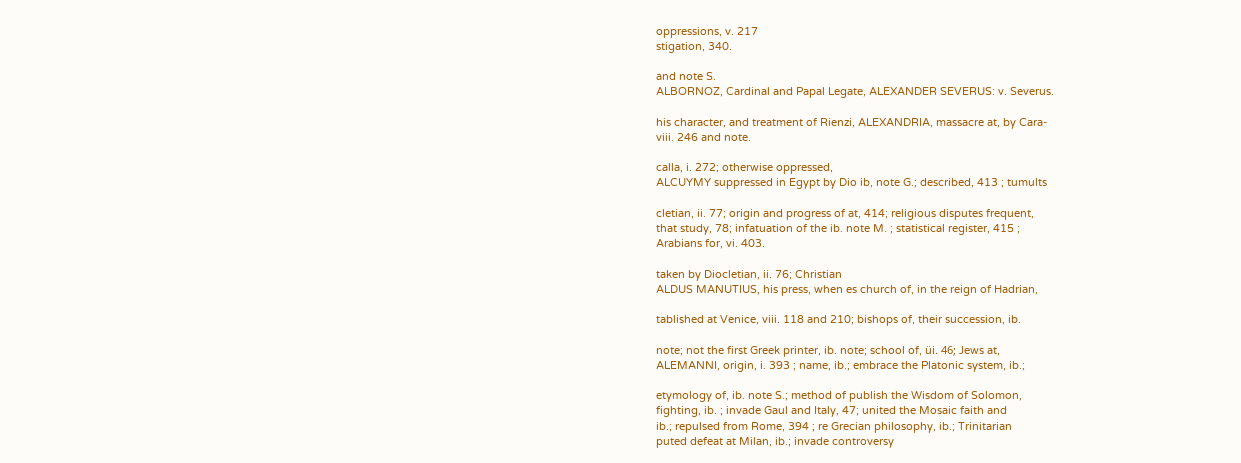oppressions, v. 217
stigation, 340.

and note S.
ALBORNOZ, Cardinal and Papal Legate, ALEXANDER SEVERUS: v. Severus.

his character, and treatment of Rienzi, ALEXANDRIA, massacre at, by Cara-
viii. 246 and note.

calla, i. 272; otherwise oppressed,
ALCUYMY suppressed in Egypt by Dio ib, note G.; described, 413 ; tumults

cletian, ii. 77; origin and progress of at, 414; religious disputes frequent,
that study, 78; infatuation of the ib. note M. ; statistical register, 415 ;
Arabians for, vi. 403.

taken by Diocletian, ii. 76; Christian
ALDUS MANUTIUS, his press, when es church of, in the reign of Hadrian,

tablished at Venice, viii. 118 and 210; bishops of, their succession, ib.

note; not the first Greek printer, ib. note; school of, üi. 46; Jews at,
ALEMANNI, origin, i. 393 ; name, ib.; embrace the Platonic system, ib.;

etymology of, ib. note S.; method of publish the Wisdom of Solomon,
fighting, ib. ; invade Gaul and Italy, 47; united the Mosaic faith and
ib.; repulsed from Rome, 394 ; re Grecian philosophy, ib.; Trinitarian
puted defeat at Milan, ib.; invade controversy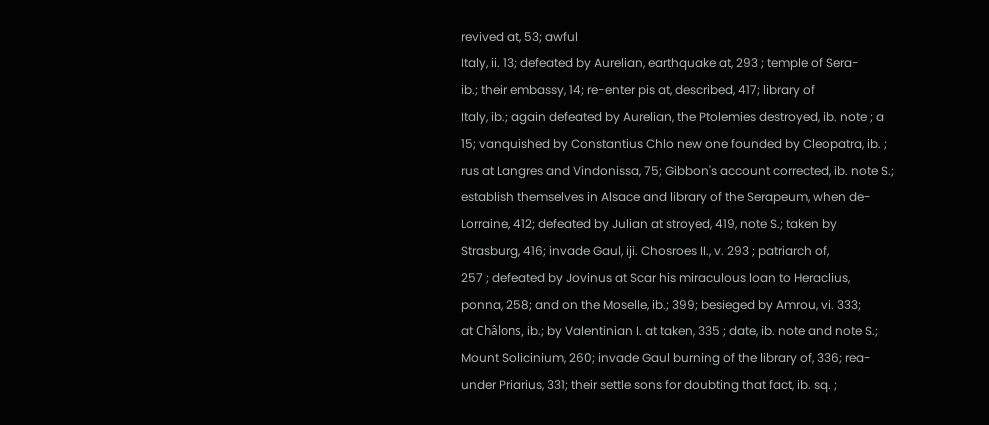revived at, 53; awful
Italy, ii. 13; defeated by Aurelian, earthquake at, 293 ; temple of Sera-
ib.; their embassy, 14; re-enter pis at, described, 417; library of
Italy, ib.; again defeated by Aurelian, the Ptolemies destroyed, ib. note ; a
15; vanquished by Constantius Chlo new one founded by Cleopatra, ib. ;
rus at Langres and Vindonissa, 75; Gibbon's account corrected, ib. note S.;
establish themselves in Alsace and library of the Serapeum, when de-
Lorraine, 412; defeated by Julian at stroyed, 419, note S.; taken by
Strasburg, 416; invade Gaul, iji. Chosroes II., v. 293 ; patriarch of,
257 ; defeated by Jovinus at Scar his miraculous loan to Heraclius,
ponna, 258; and on the Moselle, ib.; 399; besieged by Amrou, vi. 333;
at Châlons, ib.; by Valentinian I. at taken, 335 ; date, ib. note and note S.;
Mount Solicinium, 260; invade Gaul burning of the library of, 336; rea-
under Priarius, 331; their settle sons for doubting that fact, ib. sq. ;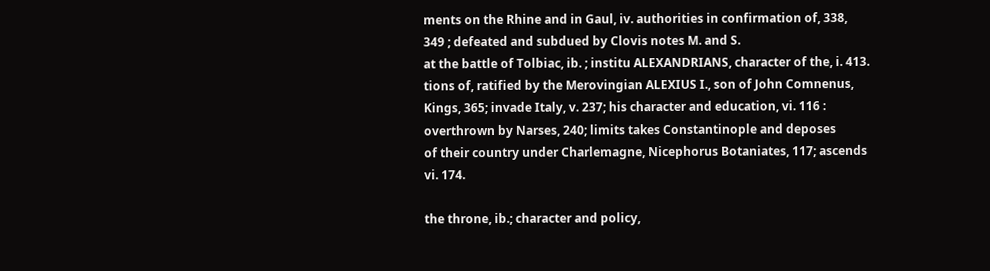ments on the Rhine and in Gaul, iv. authorities in confirmation of, 338,
349 ; defeated and subdued by Clovis notes M. and S.
at the battle of Tolbiac, ib. ; institu ALEXANDRIANS, character of the, i. 413.
tions of, ratified by the Merovingian ALEXIUS I., son of John Comnenus,
Kings, 365; invade Italy, v. 237; his character and education, vi. 116 :
overthrown by Narses, 240; limits takes Constantinople and deposes
of their country under Charlemagne, Nicephorus Botaniates, 117; ascends
vi. 174.

the throne, ib.; character and policy,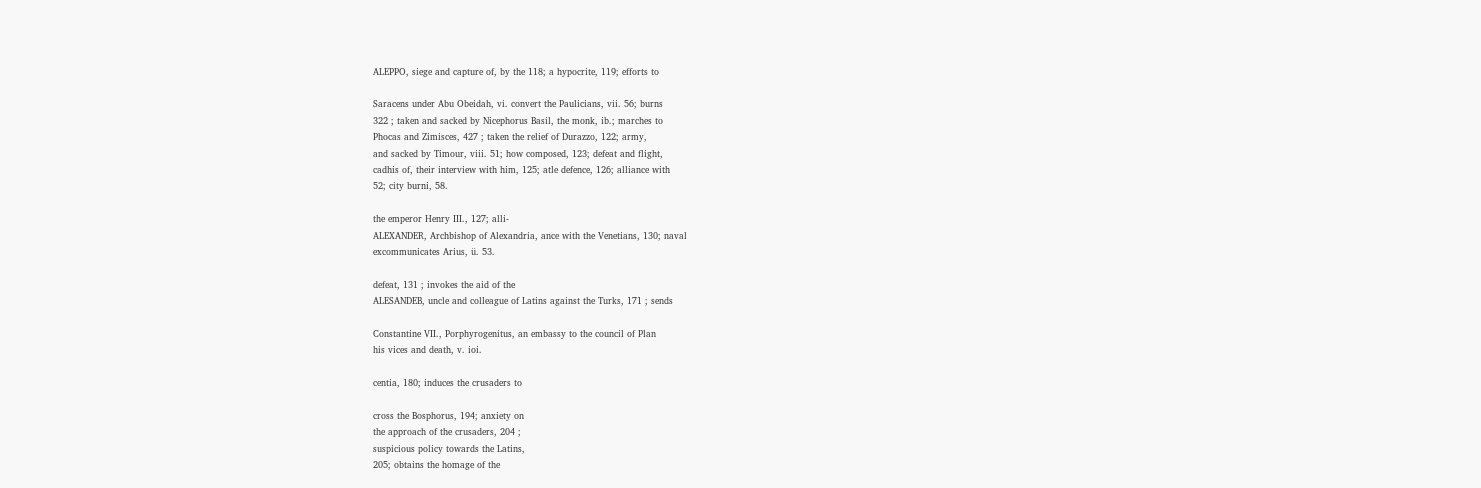ALEPPO, siege and capture of, by the 118; a hypocrite, 119; efforts to

Saracens under Abu Obeidah, vi. convert the Paulicians, vii. 56; burns
322 ; taken and sacked by Nicephorus Basil, the monk, ib.; marches to
Phocas and Zimisces, 427 ; taken the relief of Durazzo, 122; army,
and sacked by Timour, viii. 51; how composed, 123; defeat and flight,
cadhis of, their interview with him, 125; atle defence, 126; alliance with
52; city burni, 58.

the emperor Henry III., 127; alli-
ALEXANDER, Archbishop of Alexandria, ance with the Venetians, 130; naval
excommunicates Arius, ü. 53.

defeat, 131 ; invokes the aid of the
ALESANDEB, uncle and colleague of Latins against the Turks, 171 ; sends

Constantine VII., Porphyrogenitus, an embassy to the council of Plan
his vices and death, v. ioi.

centia, 180; induces the crusaders to

cross the Bosphorus, 194; anxiety on
the approach of the crusaders, 204 ;
suspicious policy towards the Latins,
205; obtains the homage of the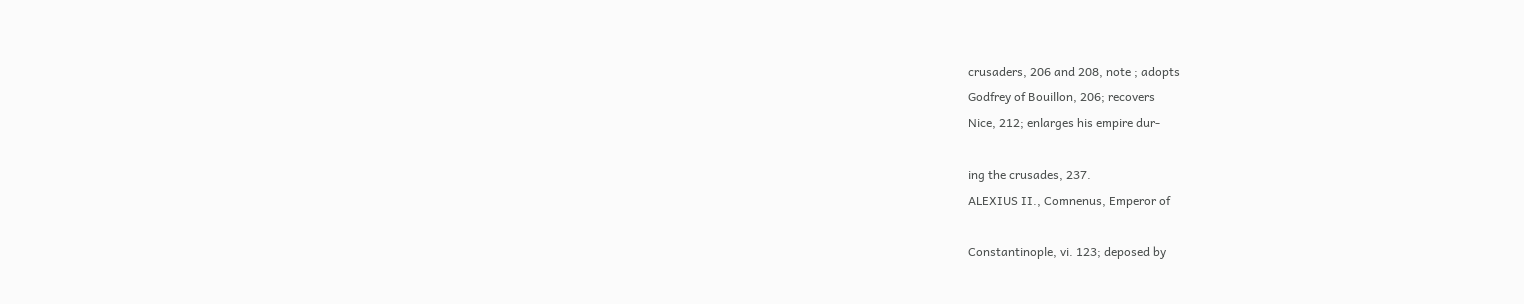crusaders, 206 and 208, note ; adopts
Godfrey of Bouillon, 206; recovers
Nice, 212; enlarges his empire dur-

ing the crusades, 237.
ALEXIUS II., Comnenus, Emperor of

Constantinople, vi. 123; deposed by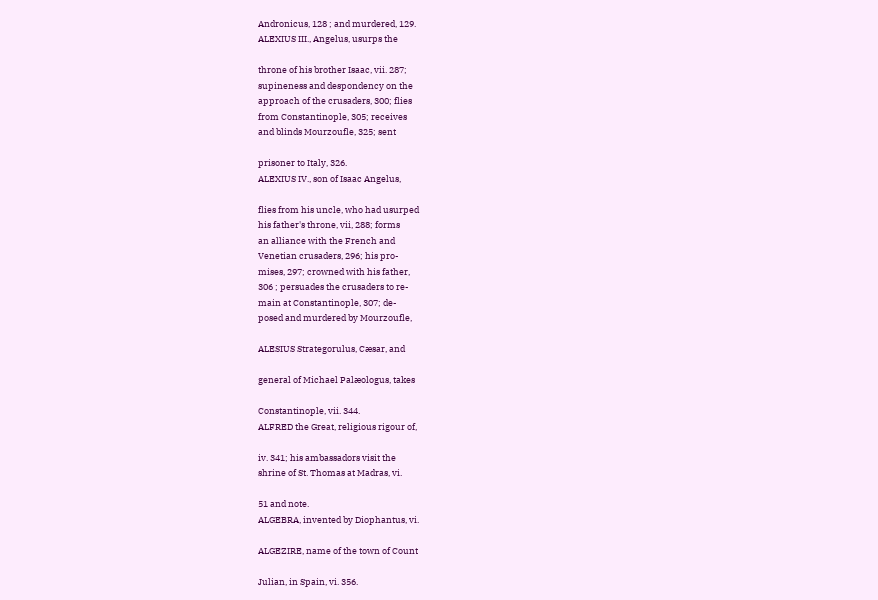Andronicus, 128 ; and murdered, 129.
ALEXIUS III., Angelus, usurps the

throne of his brother Isaac, vii. 287;
supineness and despondency on the
approach of the crusaders, 300; flies
from Constantinople, 305; receives
and blinds Mourzoufle, 325; sent

prisoner to Italy, 326.
ALEXIUS IV., son of Isaac Angelus,

flies from his uncle, who had usurped
his father's throne, vii, 288; forms
an alliance with the French and
Venetian crusaders, 296; his pro-
mises, 297; crowned with his father,
306 ; persuades the crusaders to re-
main at Constantinople, 307; de-
posed and murdered by Mourzoufle,

ALESIUS Strategorulus, Cæsar, and

general of Michael Palæologus, takes

Constantinople, vii. 344.
ALFRED the Great, religious rigour of,

iv. 341; his ambassadors visit the
shrine of St. Thomas at Madras, vi.

51 and note.
ALGEBRA, invented by Diophantus, vi.

ALGEZIRE, name of the town of Count

Julian, in Spain, vi. 356.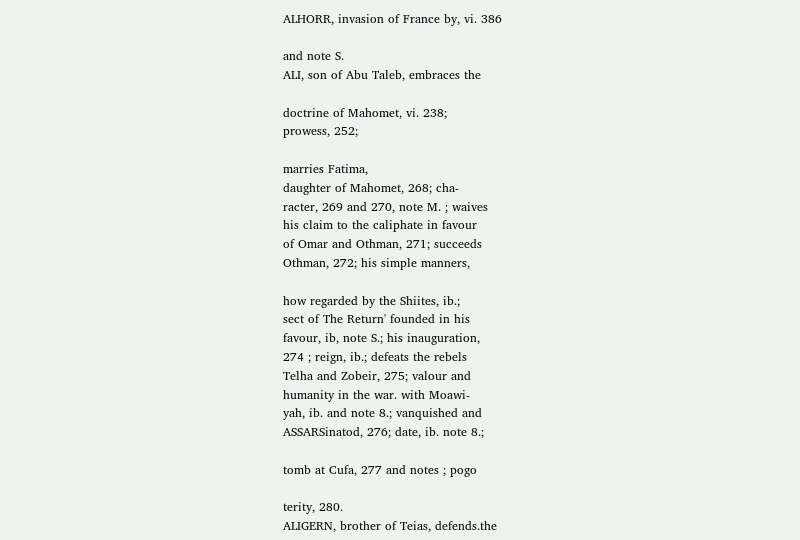ALHORR, invasion of France by, vi. 386

and note S.
ALI, son of Abu Taleb, embraces the

doctrine of Mahomet, vi. 238;
prowess, 252;

marries Fatima,
daughter of Mahomet, 268; cha-
racter, 269 and 270, note M. ; waives
his claim to the caliphate in favour
of Omar and Othman, 271; succeeds
Othman, 272; his simple manners,

how regarded by the Shiites, ib.;
sect of The Return' founded in his
favour, ib, note S.; his inauguration,
274 ; reign, ib.; defeats the rebels
Telha and Zobeir, 275; valour and
humanity in the war. with Moawi-
yah, ib. and note 8.; vanquished and
ASSARSinatod, 276; date, ib. note 8.;

tomb at Cufa, 277 and notes ; pogo

terity, 280.
ALIGERN, brother of Teias, defends.the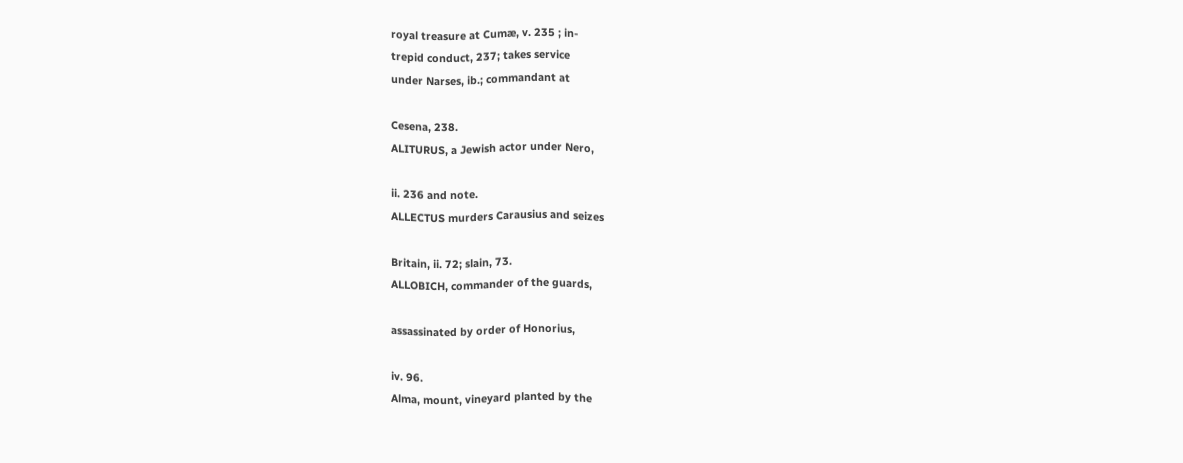royal treasure at Cumæ, v. 235 ; in-
trepid conduct, 237; takes service
under Narses, ib.; commandant at

Cesena, 238.
ALITURUS, a Jewish actor under Nero,

ii. 236 and note.
ALLECTUS murders Carausius and seizes

Britain, ii. 72; slain, 73.
ALLOBICH, commander of the guards,

assassinated by order of Honorius,

iv. 96.
Alma, mount, vineyard planted by the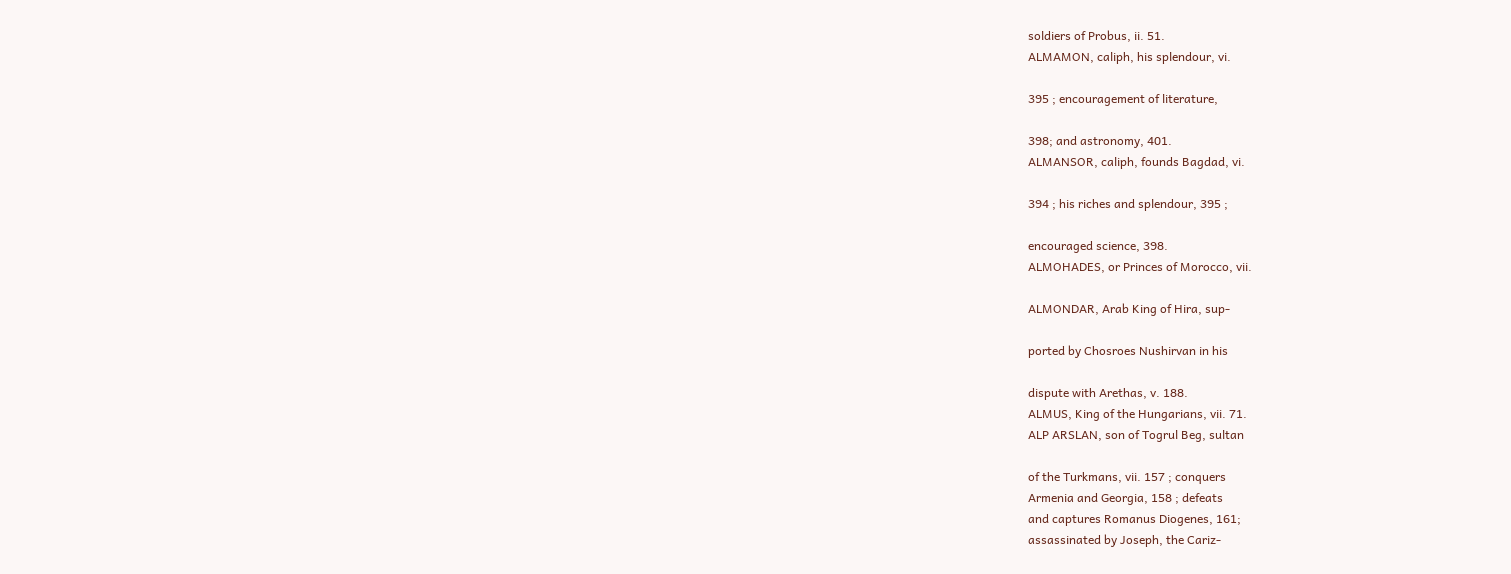soldiers of Probus, ii. 51.
ALMAMON, caliph, his splendour, vi.

395 ; encouragement of literature,

398; and astronomy, 401.
ALMANSOR, caliph, founds Bagdad, vi.

394 ; his riches and splendour, 395 ;

encouraged science, 398.
ALMOHADES, or Princes of Morocco, vii.

ALMONDAR, Arab King of Hira, sup-

ported by Chosroes Nushirvan in his

dispute with Arethas, v. 188.
ALMUS, King of the Hungarians, vii. 71.
ALP ARSLAN, son of Togrul Beg, sultan

of the Turkmans, vii. 157 ; conquers
Armenia and Georgia, 158 ; defeats
and captures Romanus Diogenes, 161;
assassinated by Joseph, the Cariz-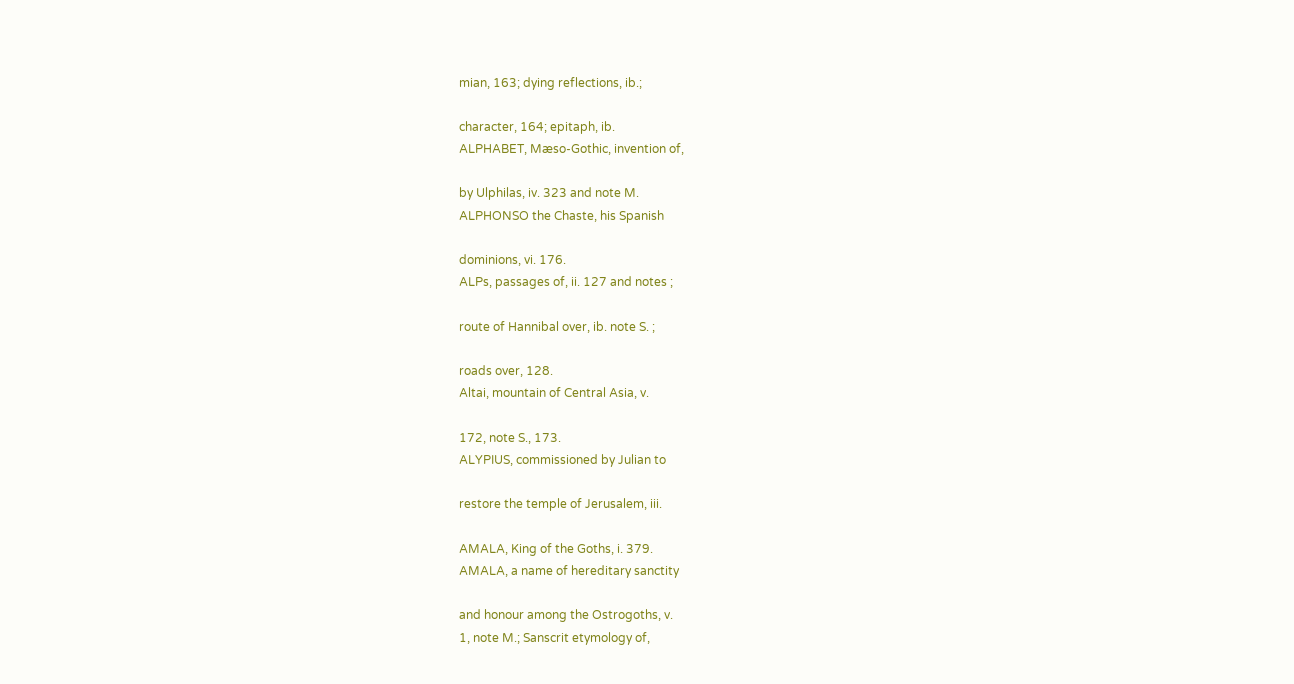mian, 163; dying reflections, ib.;

character, 164; epitaph, ib.
ALPHABET, Mæso-Gothic, invention of,

by Ulphilas, iv. 323 and note M.
ALPHONSO the Chaste, his Spanish

dominions, vi. 176.
ALPs, passages of, ii. 127 and notes ;

route of Hannibal over, ib. note S. ;

roads over, 128.
Altai, mountain of Central Asia, v.

172, note S., 173.
ALYPIUS, commissioned by Julian to

restore the temple of Jerusalem, iii.

AMALA, King of the Goths, i. 379.
AMALA, a name of hereditary sanctity

and honour among the Ostrogoths, v.
1, note M.; Sanscrit etymology of,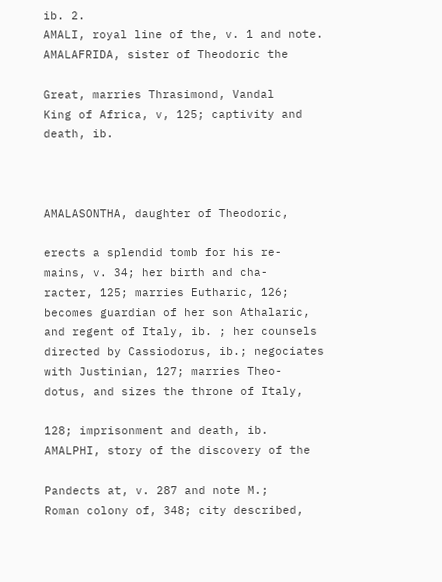ib. 2.
AMALI, royal line of the, v. 1 and note.
AMALAFRIDA, sister of Theodoric the

Great, marries Thrasimond, Vandal
King of Africa, v, 125; captivity and
death, ib.



AMALASONTHA, daughter of Theodoric,

erects a splendid tomb for his re-
mains, v. 34; her birth and cha-
racter, 125; marries Eutharic, 126;
becomes guardian of her son Athalaric,
and regent of Italy, ib. ; her counsels
directed by Cassiodorus, ib.; negociates
with Justinian, 127; marries Theo-
dotus, and sizes the throne of Italy,

128; imprisonment and death, ib.
AMALPHI, story of the discovery of the

Pandects at, v. 287 and note M.;
Roman colony of, 348; city described,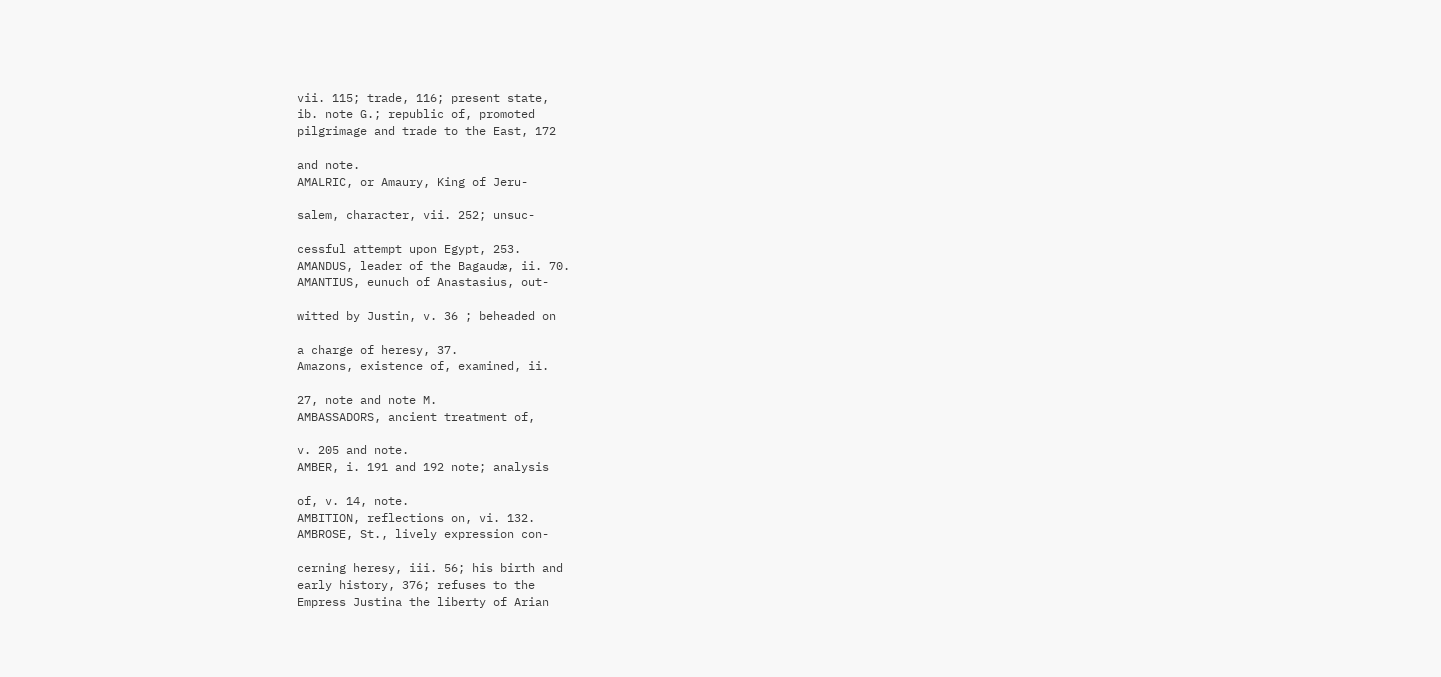vii. 115; trade, 116; present state,
ib. note G.; republic of, promoted
pilgrimage and trade to the East, 172

and note.
AMALRIC, or Amaury, King of Jeru-

salem, character, vii. 252; unsuc-

cessful attempt upon Egypt, 253.
AMANDUS, leader of the Bagaudæ, ii. 70.
AMANTIUS, eunuch of Anastasius, out-

witted by Justin, v. 36 ; beheaded on

a charge of heresy, 37.
Amazons, existence of, examined, ii.

27, note and note M.
AMBASSADORS, ancient treatment of,

v. 205 and note.
AMBER, i. 191 and 192 note; analysis

of, v. 14, note.
AMBITION, reflections on, vi. 132.
AMBROSE, St., lively expression con-

cerning heresy, iii. 56; his birth and
early history, 376; refuses to the
Empress Justina the liberty of Arian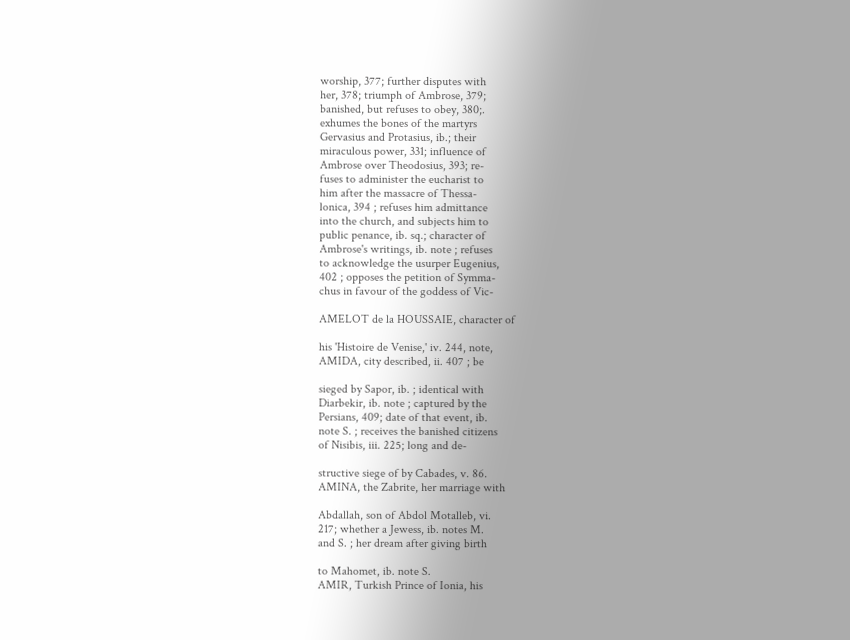worship, 377; further disputes with
her, 378; triumph of Ambrose, 379;
banished, but refuses to obey, 380;.
exhumes the bones of the martyrs
Gervasius and Protasius, ib.; their
miraculous power, 331; influence of
Ambrose over Theodosius, 393; re-
fuses to administer the eucharist to
him after the massacre of Thessa-
lonica, 394 ; refuses him admittance
into the church, and subjects him to
public penance, ib. sq.; character of
Ambrose's writings, ib. note ; refuses
to acknowledge the usurper Eugenius,
402 ; opposes the petition of Symma-
chus in favour of the goddess of Vic-

AMELOT de la HOUSSAIE, character of

his 'Histoire de Venise,' iv. 244, note,
AMIDA, city described, ii. 407 ; be

sieged by Sapor, ib. ; identical with
Diarbekir, ib. note ; captured by the
Persians, 409; date of that event, ib.
note S. ; receives the banished citizens
of Nisibis, iii. 225; long and de-

structive siege of by Cabades, v. 86.
AMINA, the Zabrite, her marriage with

Abdallah, son of Abdol Motalleb, vi.
217; whether a Jewess, ib. notes M.
and S. ; her dream after giving birth

to Mahomet, ib. note S.
AMIR, Turkish Prince of Ionia, his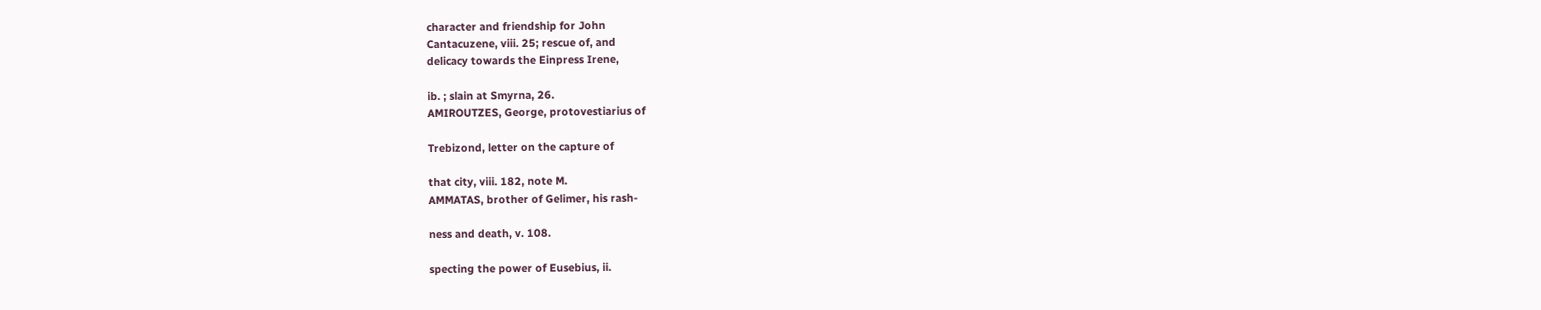character and friendship for John
Cantacuzene, viii. 25; rescue of, and
delicacy towards the Einpress Irene,

ib. ; slain at Smyrna, 26.
AMIROUTZES, George, protovestiarius of

Trebizond, letter on the capture of

that city, viii. 182, note M.
AMMATAS, brother of Gelimer, his rash-

ness and death, v. 108.

specting the power of Eusebius, ii.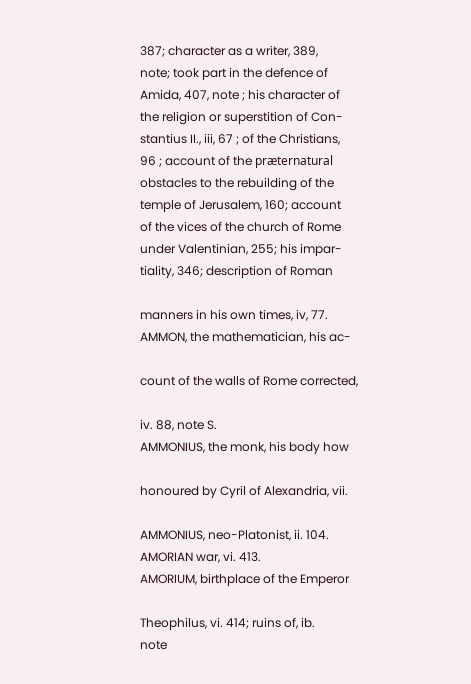387; character as a writer, 389,
note; took part in the defence of
Amida, 407, note ; his character of
the religion or superstition of Con-
stantius II., iii, 67 ; of the Christians,
96 ; account of the præternatural
obstacles to the rebuilding of the
temple of Jerusalem, 160; account
of the vices of the church of Rome
under Valentinian, 255; his impar-
tiality, 346; description of Roman

manners in his own times, iv, 77.
AMMON, the mathematician, his ac-

count of the walls of Rome corrected,

iv. 88, note S.
AMMONIUS, the monk, his body how

honoured by Cyril of Alexandria, vii.

AMMONIUS, neo-Platonist, ii. 104.
AMORIAN war, vi. 413.
AMORIUM, birthplace of the Emperor

Theophilus, vi. 414; ruins of, ib.
note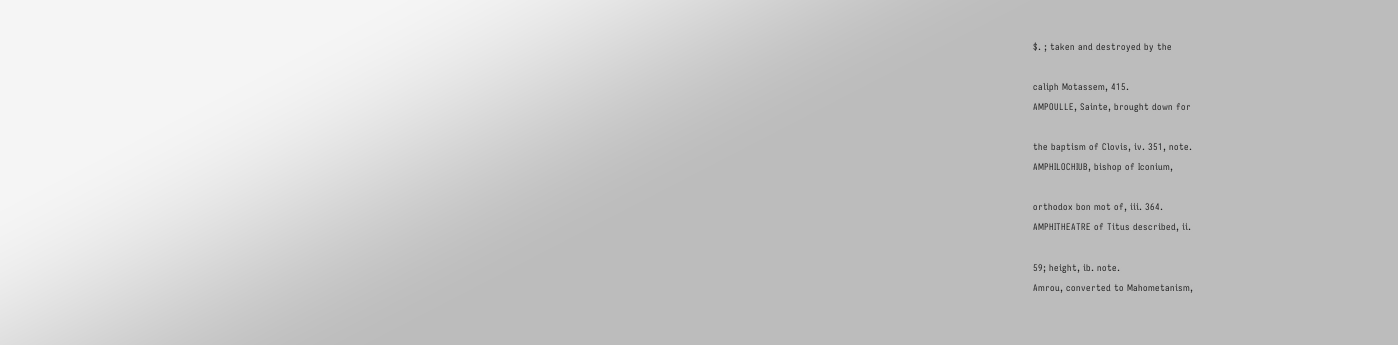$. ; taken and destroyed by the

caliph Motassem, 415.
AMPOULLE, Sainte, brought down for

the baptism of Clovis, iv. 351, note.
AMPHILOCHIUB, bishop of Iconium,

orthodox bon mot of, iii. 364.
AMPHITHEATRE of Titus described, ii.

59; height, ib. note.
Amrou, converted to Mahometanism,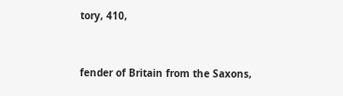tory, 410,


fender of Britain from the Saxons,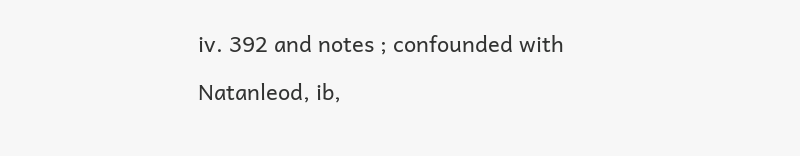iv. 392 and notes ; confounded with

Natanleod, ib,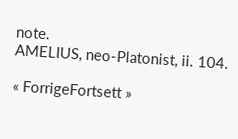note.
AMELIUS, neo-Platonist, ii. 104.

« ForrigeFortsett »